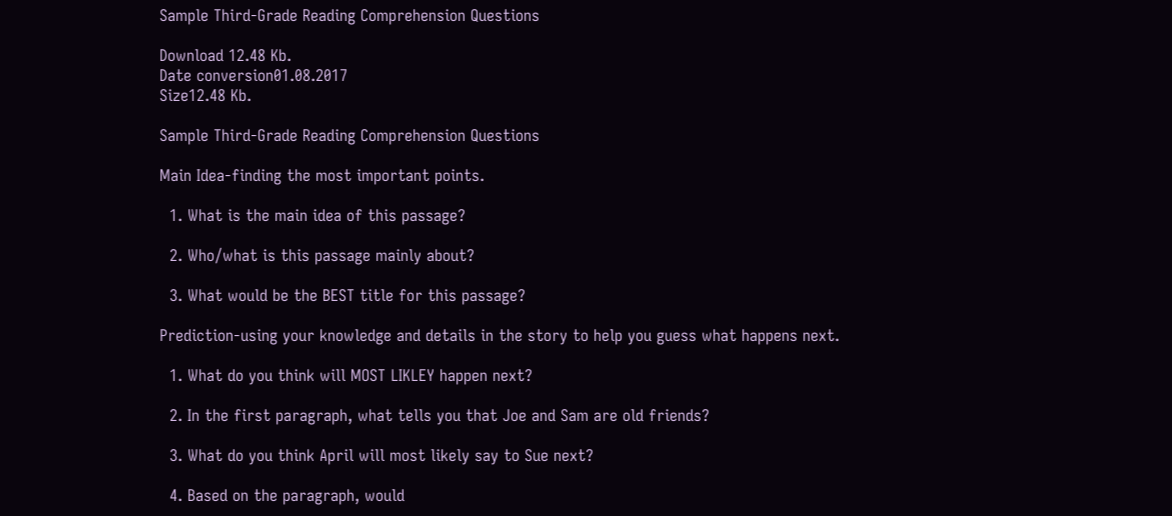Sample Third-Grade Reading Comprehension Questions

Download 12.48 Kb.
Date conversion01.08.2017
Size12.48 Kb.

Sample Third-Grade Reading Comprehension Questions

Main Idea-finding the most important points.

  1. What is the main idea of this passage?

  2. Who/what is this passage mainly about?

  3. What would be the BEST title for this passage?

Prediction-using your knowledge and details in the story to help you guess what happens next.

  1. What do you think will MOST LIKLEY happen next?

  2. In the first paragraph, what tells you that Joe and Sam are old friends?

  3. What do you think April will most likely say to Sue next?

  4. Based on the paragraph, would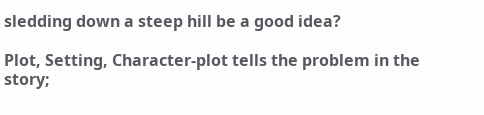sledding down a steep hill be a good idea?

Plot, Setting, Character-plot tells the problem in the story;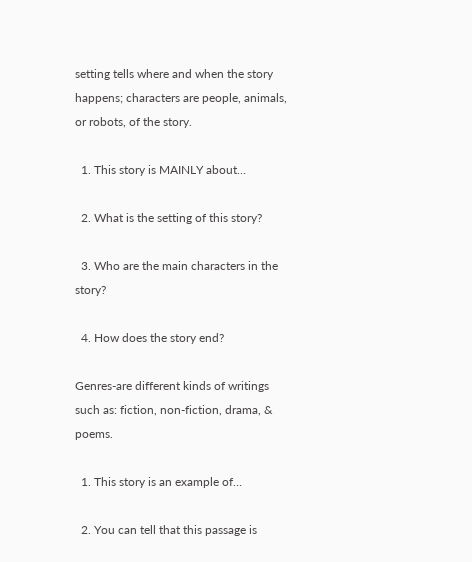setting tells where and when the story happens; characters are people, animals, or robots, of the story.

  1. This story is MAINLY about…

  2. What is the setting of this story?

  3. Who are the main characters in the story?

  4. How does the story end?

Genres-are different kinds of writings such as: fiction, non-fiction, drama, & poems.

  1. This story is an example of…

  2. You can tell that this passage is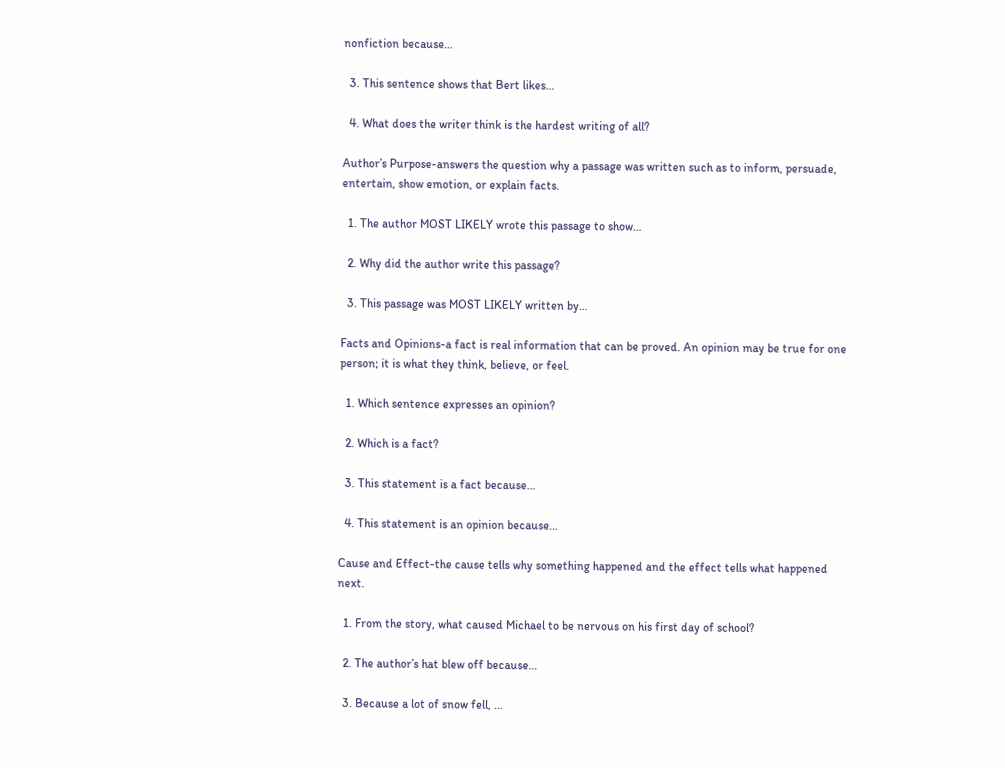nonfiction because…

  3. This sentence shows that Bert likes…

  4. What does the writer think is the hardest writing of all?

Author’s Purpose-answers the question why a passage was written such as to inform, persuade, entertain, show emotion, or explain facts.

  1. The author MOST LIKELY wrote this passage to show…

  2. Why did the author write this passage?

  3. This passage was MOST LIKELY written by…

Facts and Opinions-a fact is real information that can be proved. An opinion may be true for one person; it is what they think, believe, or feel.

  1. Which sentence expresses an opinion?

  2. Which is a fact?

  3. This statement is a fact because…

  4. This statement is an opinion because…

Cause and Effect-the cause tells why something happened and the effect tells what happened next.

  1. From the story, what caused Michael to be nervous on his first day of school?

  2. The author’s hat blew off because…

  3. Because a lot of snow fell, …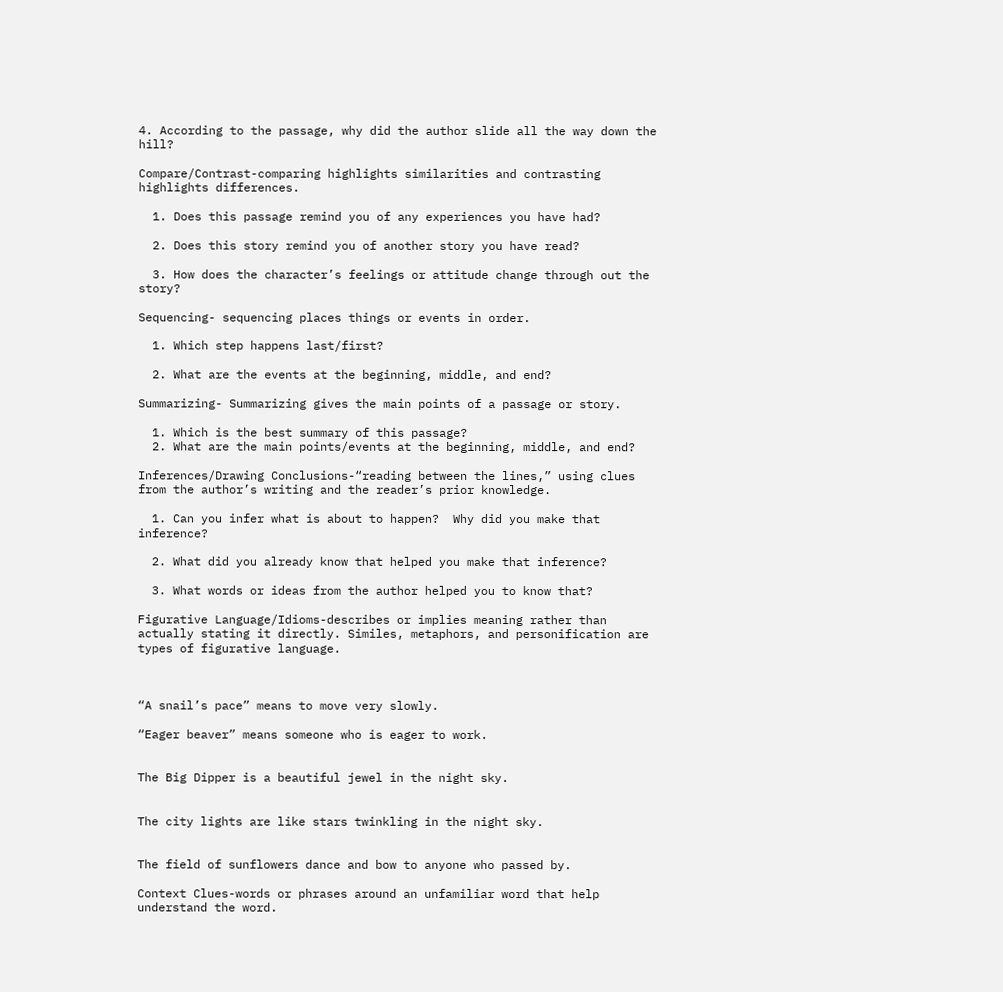4. According to the passage, why did the author slide all the way down the hill?

Compare/Contrast-comparing highlights similarities and contrasting highlights differences.

  1. Does this passage remind you of any experiences you have had?

  2. Does this story remind you of another story you have read?

  3. How does the character’s feelings or attitude change through out the story?

Sequencing- sequencing places things or events in order.

  1. Which step happens last/first?

  2. What are the events at the beginning, middle, and end?

Summarizing- Summarizing gives the main points of a passage or story.

  1. Which is the best summary of this passage?
  2. What are the main points/events at the beginning, middle, and end?

Inferences/Drawing Conclusions-“reading between the lines,” using clues from the author’s writing and the reader’s prior knowledge.

  1. Can you infer what is about to happen?  Why did you make that inference?

  2. What did you already know that helped you make that inference?

  3. What words or ideas from the author helped you to know that?

Figurative Language/Idioms-describes or implies meaning rather than actually stating it directly. Similes, metaphors, and personification are types of figurative language.



“A snail’s pace” means to move very slowly.

“Eager beaver” means someone who is eager to work.


The Big Dipper is a beautiful jewel in the night sky.


The city lights are like stars twinkling in the night sky.


The field of sunflowers dance and bow to anyone who passed by.

Context Clues-words or phrases around an unfamiliar word that help understand the word.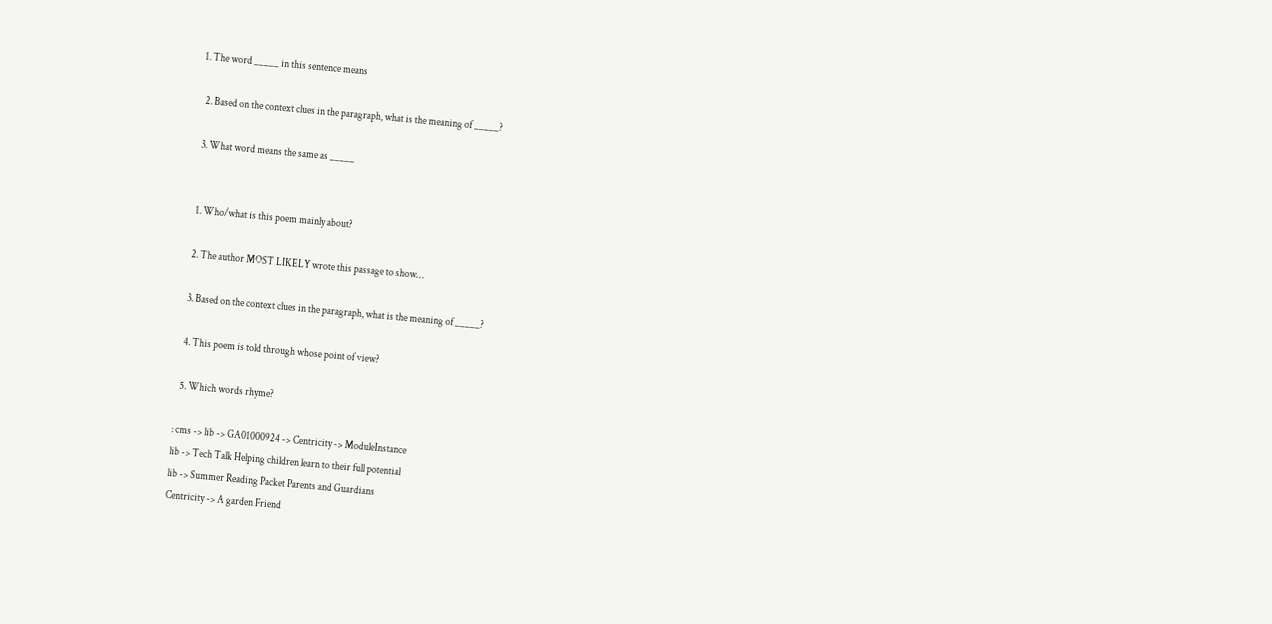1. The word _____ in this sentence means

  2. Based on the context clues in the paragraph, what is the meaning of _____?

  3. What word means the same as _____


  1. Who/what is this poem mainly about?

  2. The author MOST LIKELY wrote this passage to show…

  3. Based on the context clues in the paragraph, what is the meaning of _____?

  4. This poem is told through whose point of view?

  5. Which words rhyme?

: cms -> lib -> GA01000924 -> Centricity -> ModuleInstance
lib -> Tech Talk Helping children learn to their full potential
lib -> Summer Reading Packet Parents and Guardians
Centricity -> A garden Friend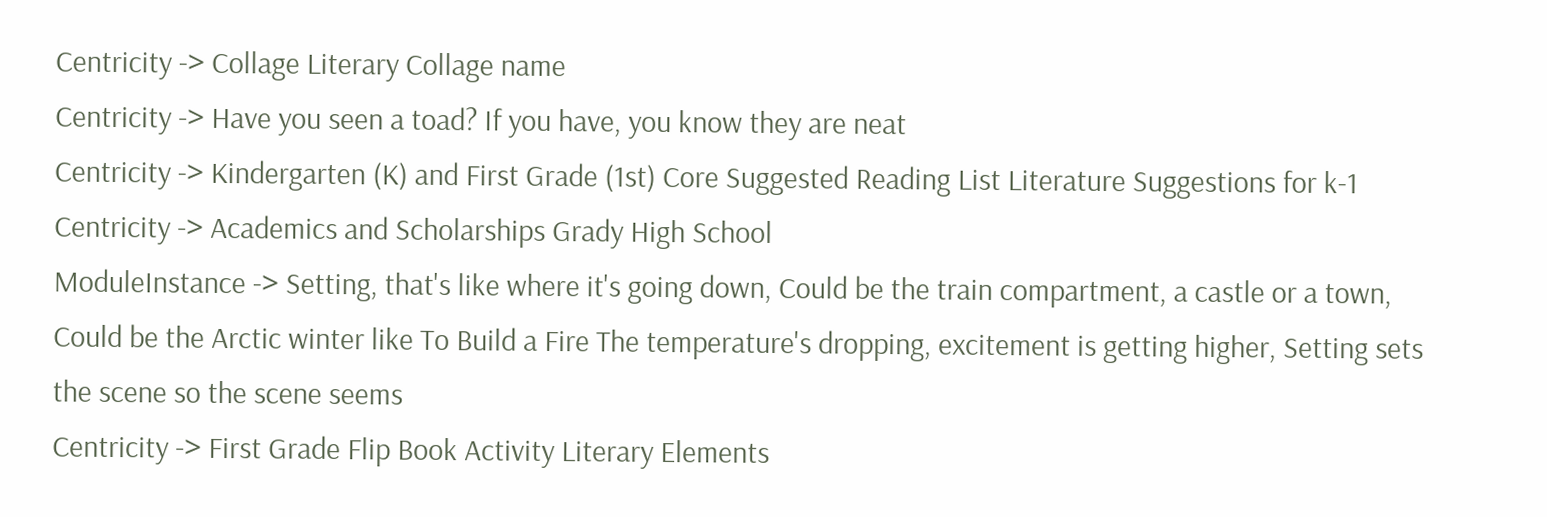Centricity -> Collage Literary Collage name
Centricity -> Have you seen a toad? If you have, you know they are neat
Centricity -> Kindergarten (K) and First Grade (1st) Core Suggested Reading List Literature Suggestions for k-1
Centricity -> Academics and Scholarships Grady High School
ModuleInstance -> Setting, that's like where it's going down, Could be the train compartment, a castle or a town, Could be the Arctic winter like To Build a Fire The temperature's dropping, excitement is getting higher, Setting sets the scene so the scene seems
Centricity -> First Grade Flip Book Activity Literary Elements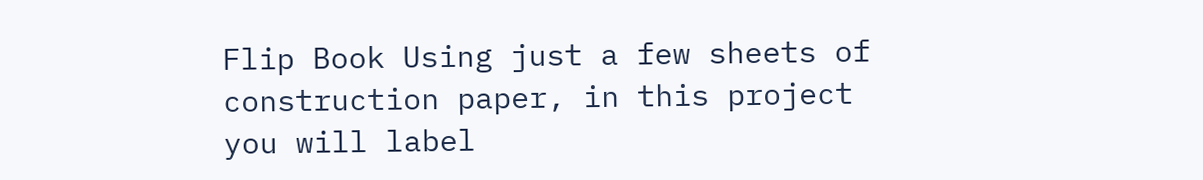Flip Book Using just a few sheets of construction paper, in this project you will label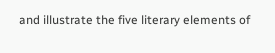and illustrate the five literary elements of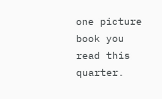one picture book you read this quarter.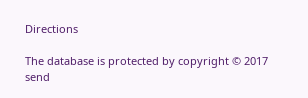Directions

The database is protected by copyright © 2017
send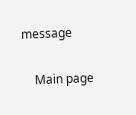message

    Main page